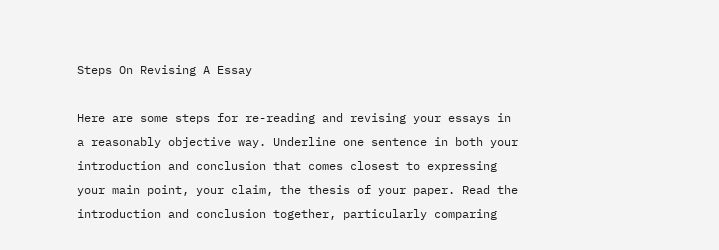Steps On Revising A Essay

Here are some steps for re-reading and revising your essays in a reasonably objective way. Underline one sentence in both your introduction and conclusion that comes closest to expressing your main point, your claim, the thesis of your paper. Read the introduction and conclusion together, particularly comparing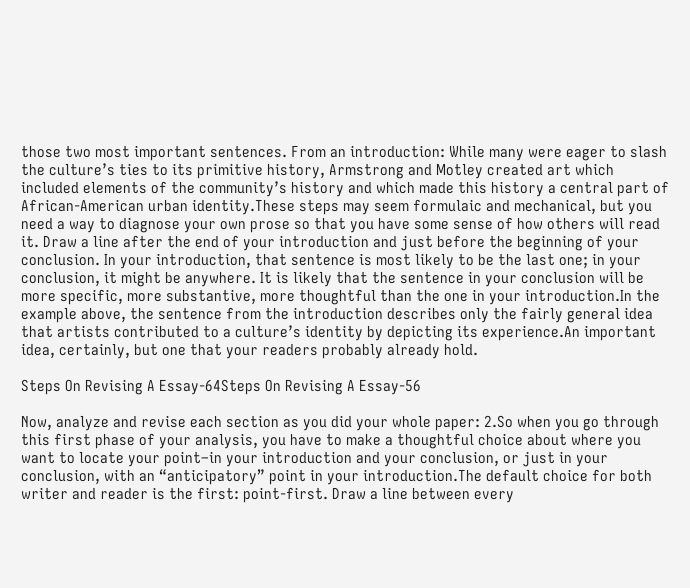those two most important sentences. From an introduction: While many were eager to slash the culture’s ties to its primitive history, Armstrong and Motley created art which included elements of the community’s history and which made this history a central part of African-American urban identity.These steps may seem formulaic and mechanical, but you need a way to diagnose your own prose so that you have some sense of how others will read it. Draw a line after the end of your introduction and just before the beginning of your conclusion. In your introduction, that sentence is most likely to be the last one; in your conclusion, it might be anywhere. It is likely that the sentence in your conclusion will be more specific, more substantive, more thoughtful than the one in your introduction.In the example above, the sentence from the introduction describes only the fairly general idea that artists contributed to a culture’s identity by depicting its experience.An important idea, certainly, but one that your readers probably already hold.

Steps On Revising A Essay-64Steps On Revising A Essay-56

Now, analyze and revise each section as you did your whole paper: 2.So when you go through this first phase of your analysis, you have to make a thoughtful choice about where you want to locate your point–in your introduction and your conclusion, or just in your conclusion, with an “anticipatory” point in your introduction.The default choice for both writer and reader is the first: point-first. Draw a line between every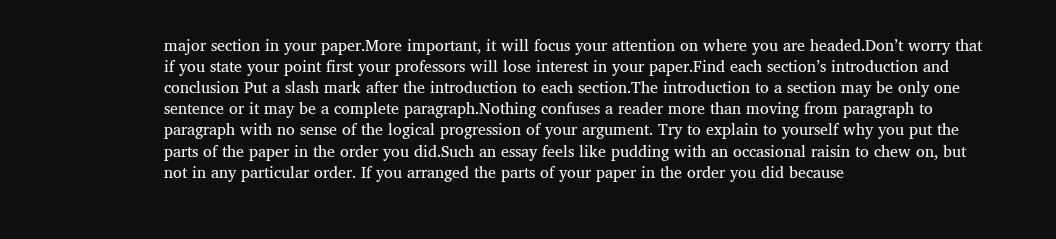major section in your paper.More important, it will focus your attention on where you are headed.Don’t worry that if you state your point first your professors will lose interest in your paper.Find each section’s introduction and conclusion Put a slash mark after the introduction to each section.The introduction to a section may be only one sentence or it may be a complete paragraph.Nothing confuses a reader more than moving from paragraph to paragraph with no sense of the logical progression of your argument. Try to explain to yourself why you put the parts of the paper in the order you did.Such an essay feels like pudding with an occasional raisin to chew on, but not in any particular order. If you arranged the parts of your paper in the order you did because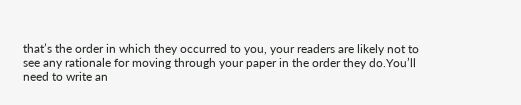that’s the order in which they occurred to you, your readers are likely not to see any rationale for moving through your paper in the order they do.You’ll need to write an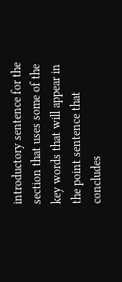introductory sentence for the section that uses some of the key words that will appear in the point sentence that concludes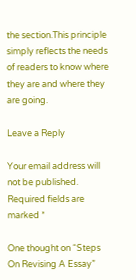the section.This principle simply reflects the needs of readers to know where they are and where they are going.

Leave a Reply

Your email address will not be published. Required fields are marked *

One thought on “Steps On Revising A Essay”